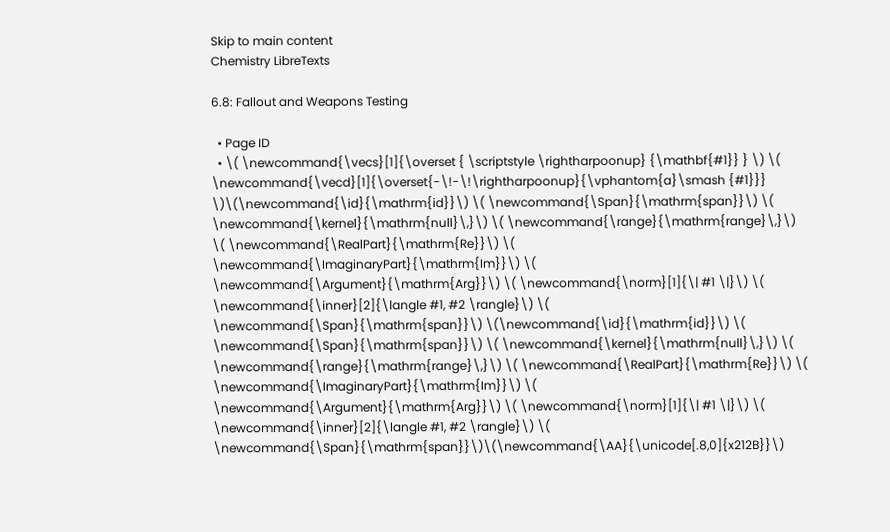Skip to main content
Chemistry LibreTexts

6.8: Fallout and Weapons Testing

  • Page ID
  • \( \newcommand{\vecs}[1]{\overset { \scriptstyle \rightharpoonup} {\mathbf{#1}} } \) \( \newcommand{\vecd}[1]{\overset{-\!-\!\rightharpoonup}{\vphantom{a}\smash {#1}}} \)\(\newcommand{\id}{\mathrm{id}}\) \( \newcommand{\Span}{\mathrm{span}}\) \( \newcommand{\kernel}{\mathrm{null}\,}\) \( \newcommand{\range}{\mathrm{range}\,}\) \( \newcommand{\RealPart}{\mathrm{Re}}\) \( \newcommand{\ImaginaryPart}{\mathrm{Im}}\) \( \newcommand{\Argument}{\mathrm{Arg}}\) \( \newcommand{\norm}[1]{\| #1 \|}\) \( \newcommand{\inner}[2]{\langle #1, #2 \rangle}\) \( \newcommand{\Span}{\mathrm{span}}\) \(\newcommand{\id}{\mathrm{id}}\) \( \newcommand{\Span}{\mathrm{span}}\) \( \newcommand{\kernel}{\mathrm{null}\,}\) \( \newcommand{\range}{\mathrm{range}\,}\) \( \newcommand{\RealPart}{\mathrm{Re}}\) \( \newcommand{\ImaginaryPart}{\mathrm{Im}}\) \( \newcommand{\Argument}{\mathrm{Arg}}\) \( \newcommand{\norm}[1]{\| #1 \|}\) \( \newcommand{\inner}[2]{\langle #1, #2 \rangle}\) \( \newcommand{\Span}{\mathrm{span}}\)\(\newcommand{\AA}{\unicode[.8,0]{x212B}}\)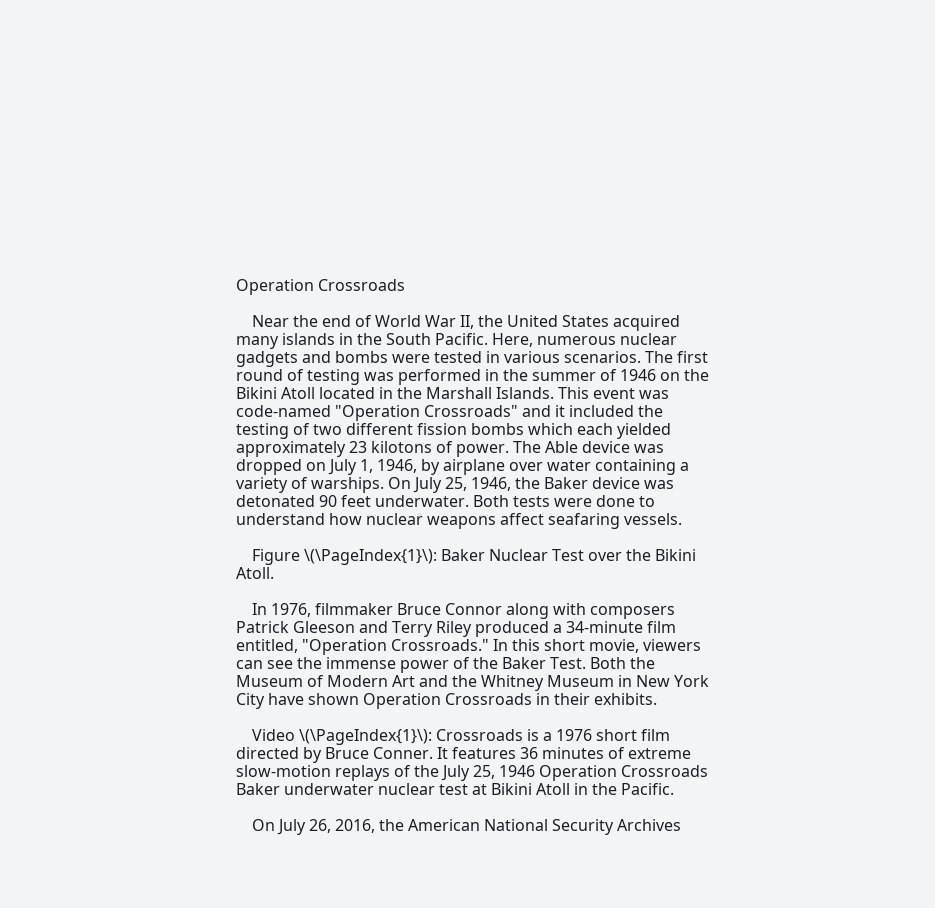Operation Crossroads

    Near the end of World War II, the United States acquired many islands in the South Pacific. Here, numerous nuclear gadgets and bombs were tested in various scenarios. The first round of testing was performed in the summer of 1946 on the Bikini Atoll located in the Marshall Islands. This event was code-named "Operation Crossroads" and it included the testing of two different fission bombs which each yielded approximately 23 kilotons of power. The Able device was dropped on July 1, 1946, by airplane over water containing a variety of warships. On July 25, 1946, the Baker device was detonated 90 feet underwater. Both tests were done to understand how nuclear weapons affect seafaring vessels.

    Figure \(\PageIndex{1}\): Baker Nuclear Test over the Bikini Atoll.

    In 1976, filmmaker Bruce Connor along with composers Patrick Gleeson and Terry Riley produced a 34-minute film entitled, "Operation Crossroads." In this short movie, viewers can see the immense power of the Baker Test. Both the Museum of Modern Art and the Whitney Museum in New York City have shown Operation Crossroads in their exhibits.

    Video \(\PageIndex{1}\): Crossroads is a 1976 short film directed by Bruce Conner. It features 36 minutes of extreme slow-motion replays of the July 25, 1946 Operation Crossroads Baker underwater nuclear test at Bikini Atoll in the Pacific.

    On July 26, 2016, the American National Security Archives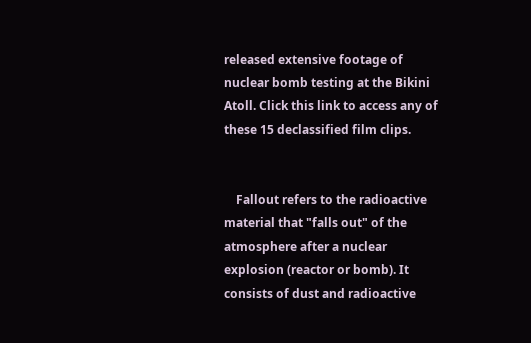released extensive footage of nuclear bomb testing at the Bikini Atoll. Click this link to access any of these 15 declassified film clips.


    Fallout refers to the radioactive material that "falls out" of the atmosphere after a nuclear explosion (reactor or bomb). It consists of dust and radioactive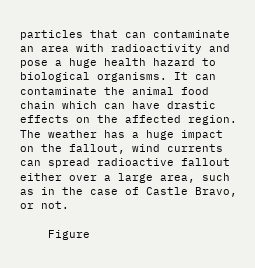particles that can contaminate an area with radioactivity and pose a huge health hazard to biological organisms. It can contaminate the animal food chain which can have drastic effects on the affected region. The weather has a huge impact on the fallout, wind currents can spread radioactive fallout either over a large area, such as in the case of Castle Bravo, or not.

    Figure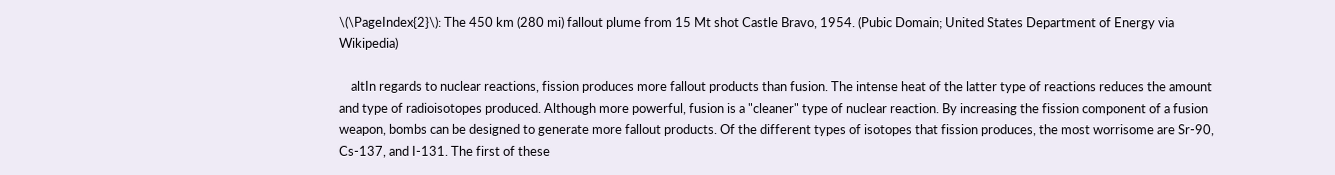\(\PageIndex{2}\): The 450 km (280 mi) fallout plume from 15 Mt shot Castle Bravo, 1954. (Pubic Domain; United States Department of Energy via Wikipedia)

    altIn regards to nuclear reactions, fission produces more fallout products than fusion. The intense heat of the latter type of reactions reduces the amount and type of radioisotopes produced. Although more powerful, fusion is a "cleaner" type of nuclear reaction. By increasing the fission component of a fusion weapon, bombs can be designed to generate more fallout products. Of the different types of isotopes that fission produces, the most worrisome are Sr-90, Cs-137, and I-131. The first of these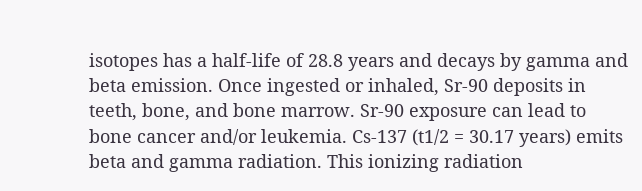isotopes has a half-life of 28.8 years and decays by gamma and beta emission. Once ingested or inhaled, Sr-90 deposits in teeth, bone, and bone marrow. Sr-90 exposure can lead to bone cancer and/or leukemia. Cs-137 (t1/2 = 30.17 years) emits beta and gamma radiation. This ionizing radiation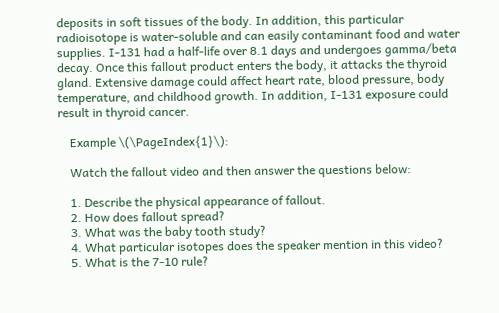deposits in soft tissues of the body. In addition, this particular radioisotope is water-soluble and can easily contaminant food and water supplies. I-131 had a half-life over 8.1 days and undergoes gamma/beta decay. Once this fallout product enters the body, it attacks the thyroid gland. Extensive damage could affect heart rate, blood pressure, body temperature, and childhood growth. In addition, I-131 exposure could result in thyroid cancer.

    Example \(\PageIndex{1}\):

    Watch the fallout video and then answer the questions below:

    1. Describe the physical appearance of fallout.
    2. How does fallout spread?
    3. What was the baby tooth study?
    4. What particular isotopes does the speaker mention in this video?
    5. What is the 7-10 rule?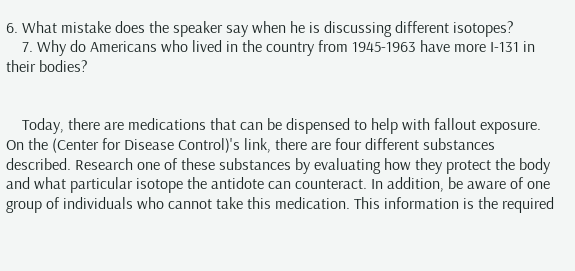6. What mistake does the speaker say when he is discussing different isotopes?
    7. Why do Americans who lived in the country from 1945-1963 have more I-131 in their bodies?


    Today, there are medications that can be dispensed to help with fallout exposure. On the (Center for Disease Control)'s link, there are four different substances described. Research one of these substances by evaluating how they protect the body and what particular isotope the antidote can counteract. In addition, be aware of one group of individuals who cannot take this medication. This information is the required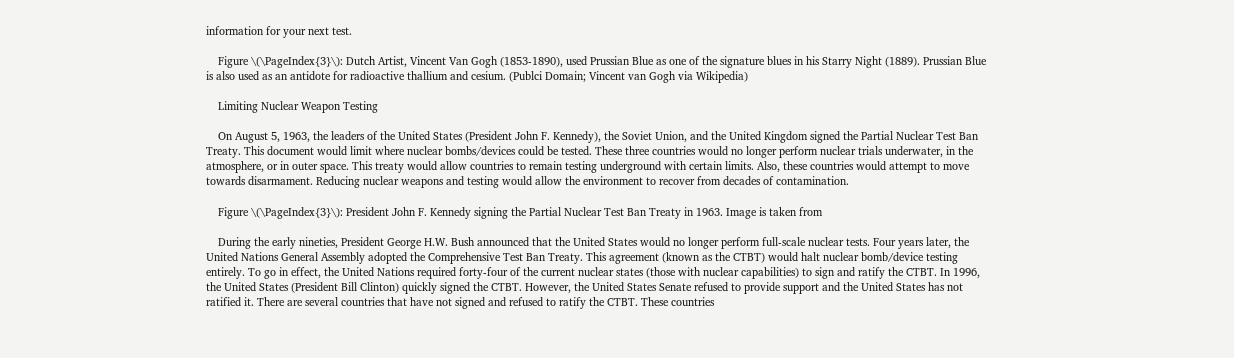information for your next test.

    Figure \(\PageIndex{3}\): Dutch Artist, Vincent Van Gogh (1853-1890), used Prussian Blue as one of the signature blues in his Starry Night (1889). Prussian Blue is also used as an antidote for radioactive thallium and cesium. (Publci Domain; Vincent van Gogh via Wikipedia)

    Limiting Nuclear Weapon Testing

    On August 5, 1963, the leaders of the United States (President John F. Kennedy), the Soviet Union, and the United Kingdom signed the Partial Nuclear Test Ban Treaty. This document would limit where nuclear bombs/devices could be tested. These three countries would no longer perform nuclear trials underwater, in the atmosphere, or in outer space. This treaty would allow countries to remain testing underground with certain limits. Also, these countries would attempt to move towards disarmament. Reducing nuclear weapons and testing would allow the environment to recover from decades of contamination.

    Figure \(\PageIndex{3}\): President John F. Kennedy signing the Partial Nuclear Test Ban Treaty in 1963. Image is taken from

    During the early nineties, President George H.W. Bush announced that the United States would no longer perform full-scale nuclear tests. Four years later, the United Nations General Assembly adopted the Comprehensive Test Ban Treaty. This agreement (known as the CTBT) would halt nuclear bomb/device testing entirely. To go in effect, the United Nations required forty-four of the current nuclear states (those with nuclear capabilities) to sign and ratify the CTBT. In 1996, the United States (President Bill Clinton) quickly signed the CTBT. However, the United States Senate refused to provide support and the United States has not ratified it. There are several countries that have not signed and refused to ratify the CTBT. These countries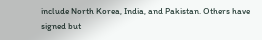include North Korea, India, and Pakistan. Others have signed but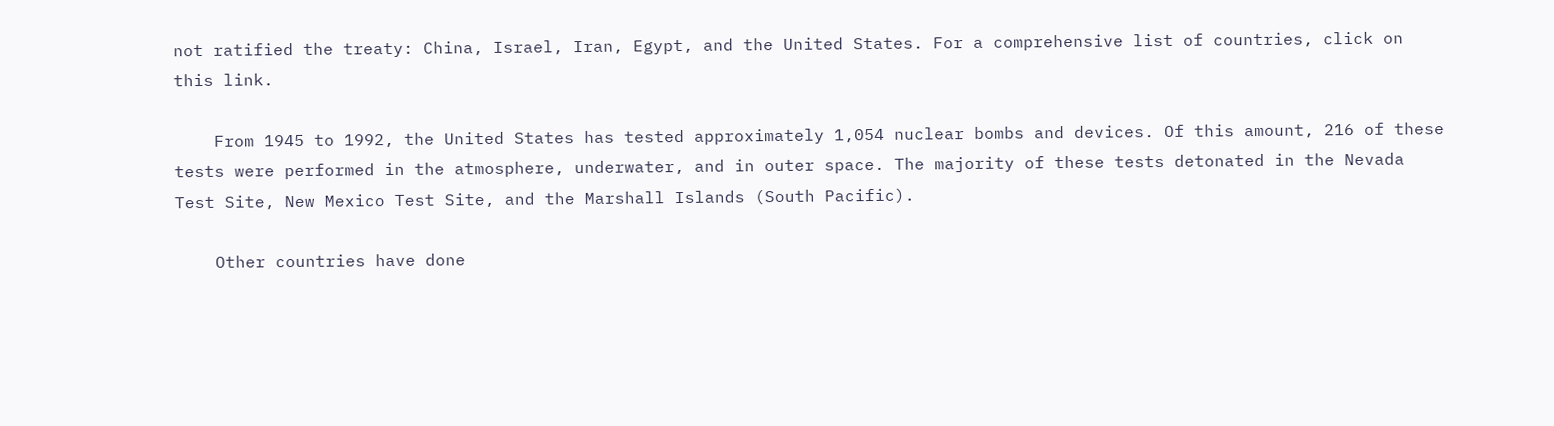not ratified the treaty: China, Israel, Iran, Egypt, and the United States. For a comprehensive list of countries, click on this link.

    From 1945 to 1992, the United States has tested approximately 1,054 nuclear bombs and devices. Of this amount, 216 of these tests were performed in the atmosphere, underwater, and in outer space. The majority of these tests detonated in the Nevada Test Site, New Mexico Test Site, and the Marshall Islands (South Pacific).

    Other countries have done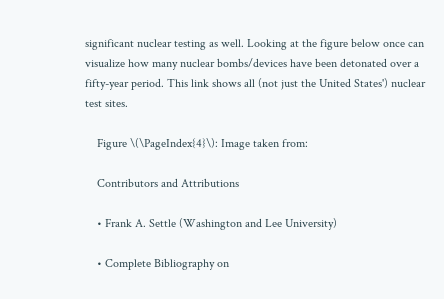significant nuclear testing as well. Looking at the figure below once can visualize how many nuclear bombs/devices have been detonated over a fifty-year period. This link shows all (not just the United States') nuclear test sites.

    Figure \(\PageIndex{4}\): Image taken from:

    Contributors and Attributions

    • Frank A. Settle (Washington and Lee University)

    • Complete Bibliography on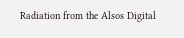Radiation from the Alsos Digital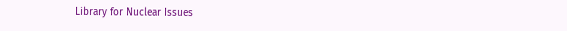Library for Nuclear Issues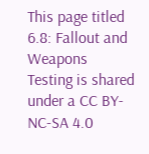This page titled 6.8: Fallout and Weapons Testing is shared under a CC BY-NC-SA 4.0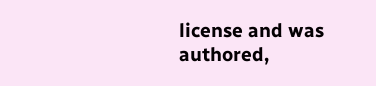license and was authored,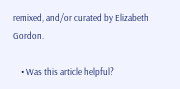remixed, and/or curated by Elizabeth Gordon.

    • Was this article helpful?